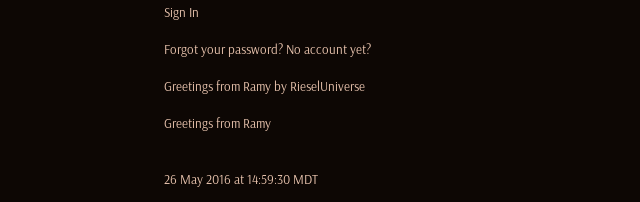Sign In

Forgot your password? No account yet?

Greetings from Ramy by RieselUniverse

Greetings from Ramy


26 May 2016 at 14:59:30 MDT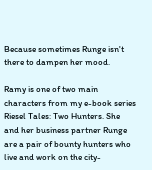Because sometimes Runge isn't there to dampen her mood.

Ramy is one of two main characters from my e-book series Riesel Tales: Two Hunters. She and her business partner Runge are a pair of bounty hunters who live and work on the city-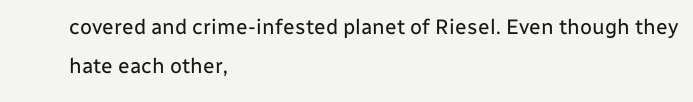covered and crime-infested planet of Riesel. Even though they hate each other,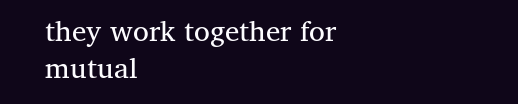they work together for mutual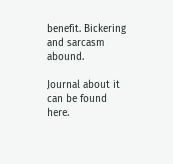benefit. Bickering and sarcasm abound.

Journal about it can be found here.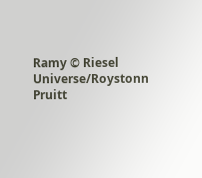Ramy © Riesel Universe/Roystonn Pruitt